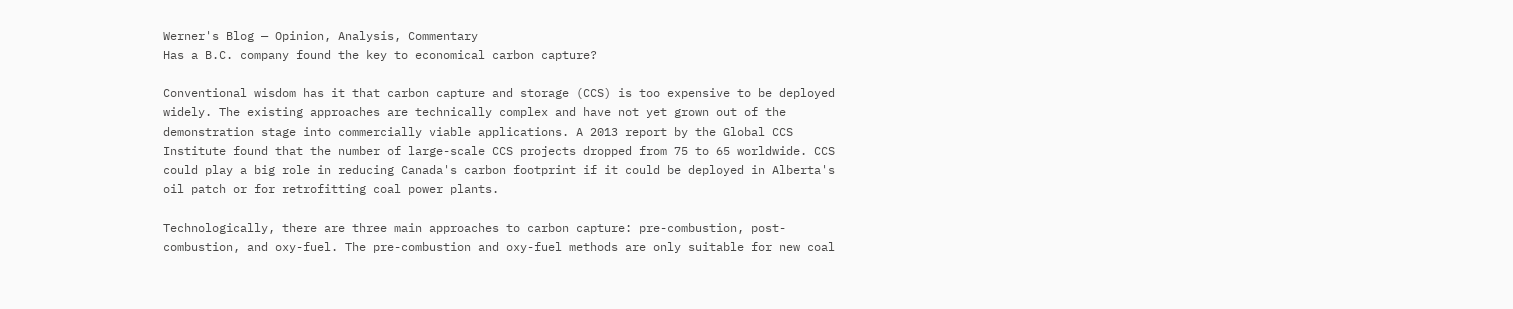Werner's Blog — Opinion, Analysis, Commentary
Has a B.C. company found the key to economical carbon capture?

Conventional wisdom has it that carbon capture and storage (CCS) is too expensive to be deployed widely. The existing approaches are technically complex and have not yet grown out of the demonstration stage into commercially viable applications. A 2013 report by the Global CCS Institute found that the number of large-scale CCS projects dropped from 75 to 65 worldwide. CCS could play a big role in reducing Canada's carbon footprint if it could be deployed in Alberta's oil patch or for retrofitting coal power plants.

Technologically, there are three main approaches to carbon capture: pre-combustion, post-combustion, and oxy-fuel. The pre-combustion and oxy-fuel methods are only suitable for new coal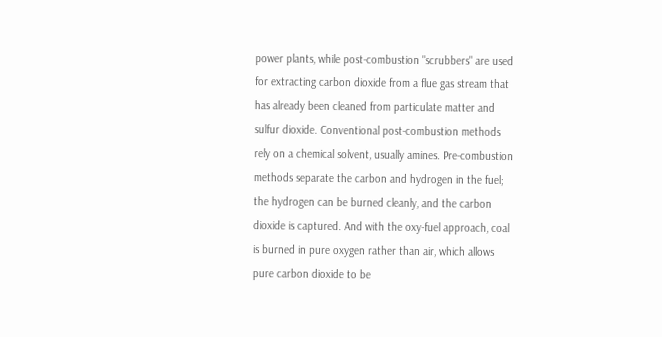power plants, while post-combustion "scrubbers" are used for extracting carbon dioxide from a flue gas stream that has already been cleaned from particulate matter and sulfur dioxide. Conventional post-combustion methods rely on a chemical solvent, usually amines. Pre-combustion methods separate the carbon and hydrogen in the fuel; the hydrogen can be burned cleanly, and the carbon dioxide is captured. And with the oxy-fuel approach, coal is burned in pure oxygen rather than air, which allows pure carbon dioxide to be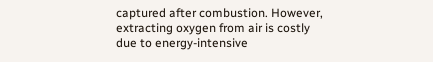captured after combustion. However, extracting oxygen from air is costly due to energy-intensive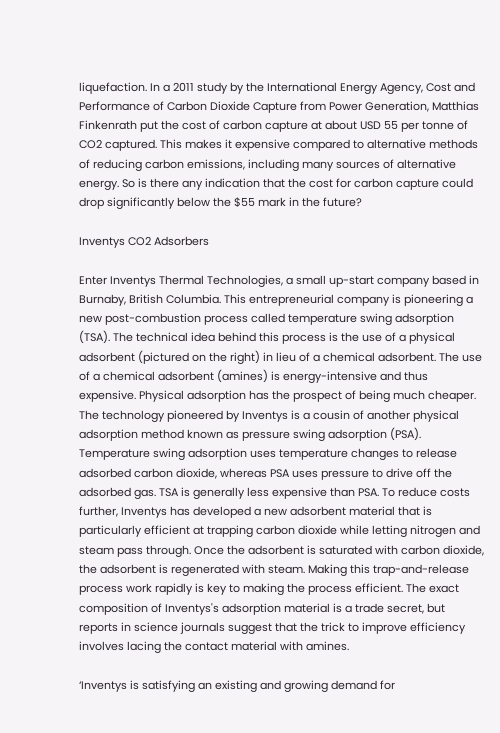liquefaction. In a 2011 study by the International Energy Agency, Cost and Performance of Carbon Dioxide Capture from Power Generation, Matthias Finkenrath put the cost of carbon capture at about USD 55 per tonne of CO2 captured. This makes it expensive compared to alternative methods of reducing carbon emissions, including many sources of alternative energy. So is there any indication that the cost for carbon capture could drop significantly below the $55 mark in the future?

Inventys CO2 Adsorbers

Enter Inventys Thermal Technologies, a small up-start company based in Burnaby, British Columbia. This entrepreneurial company is pioneering a new post-combustion process called temperature swing adsorption (TSA). The technical idea behind this process is the use of a physical adsorbent (pictured on the right) in lieu of a chemical adsorbent. The use of a chemical adsorbent (amines) is energy-intensive and thus expensive. Physical adsorption has the prospect of being much cheaper. The technology pioneered by Inventys is a cousin of another physical adsorption method known as pressure swing adsorption (PSA). Temperature swing adsorption uses temperature changes to release adsorbed carbon dioxide, whereas PSA uses pressure to drive off the adsorbed gas. TSA is generally less expensive than PSA. To reduce costs further, Inventys has developed a new adsorbent material that is particularly efficient at trapping carbon dioxide while letting nitrogen and steam pass through. Once the adsorbent is saturated with carbon dioxide, the adsorbent is regenerated with steam. Making this trap-and-release process work rapidly is key to making the process efficient. The exact composition of Inventys's adsorption material is a trade secret, but reports in science journals suggest that the trick to improve efficiency involves lacing the contact material with amines.

‘Inventys is satisfying an existing and growing demand for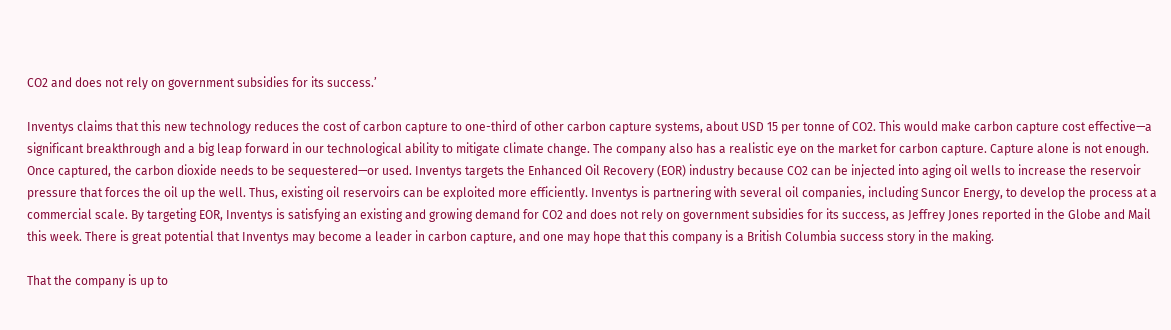CO2 and does not rely on government subsidies for its success.’

Inventys claims that this new technology reduces the cost of carbon capture to one-third of other carbon capture systems, about USD 15 per tonne of CO2. This would make carbon capture cost effective—a significant breakthrough and a big leap forward in our technological ability to mitigate climate change. The company also has a realistic eye on the market for carbon capture. Capture alone is not enough. Once captured, the carbon dioxide needs to be sequestered—or used. Inventys targets the Enhanced Oil Recovery (EOR) industry because CO2 can be injected into aging oil wells to increase the reservoir pressure that forces the oil up the well. Thus, existing oil reservoirs can be exploited more efficiently. Inventys is partnering with several oil companies, including Suncor Energy, to develop the process at a commercial scale. By targeting EOR, Inventys is satisfying an existing and growing demand for CO2 and does not rely on government subsidies for its success, as Jeffrey Jones reported in the Globe and Mail this week. There is great potential that Inventys may become a leader in carbon capture, and one may hope that this company is a British Columbia success story in the making.

That the company is up to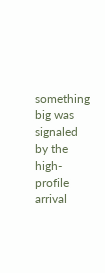something big was signaled by the high-profile arrival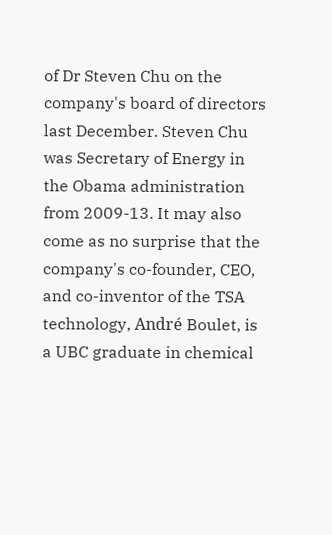of Dr Steven Chu on the company's board of directors last December. Steven Chu was Secretary of Energy in the Obama administration from 2009-13. It may also come as no surprise that the company's co-founder, CEO, and co-inventor of the TSA technology, André Boulet, is a UBC graduate in chemical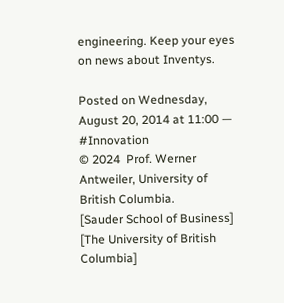engineering. Keep your eyes on news about Inventys.

Posted on Wednesday, August 20, 2014 at 11:00 — #Innovation
© 2024  Prof. Werner Antweiler, University of British Columbia.
[Sauder School of Business] [The University of British Columbia]